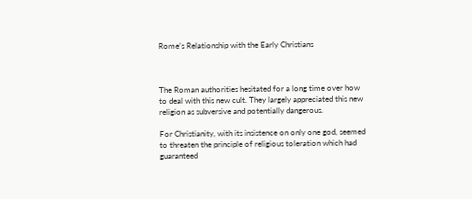Rome’s Relationship with the Early Christians



The Roman authorities hesitated for a long time over how to deal with this new cult. They largely appreciated this new religion as subversive and potentially dangerous.

For Christianity, with its insistence on only one god, seemed to threaten the principle of religious toleration which had guaranteed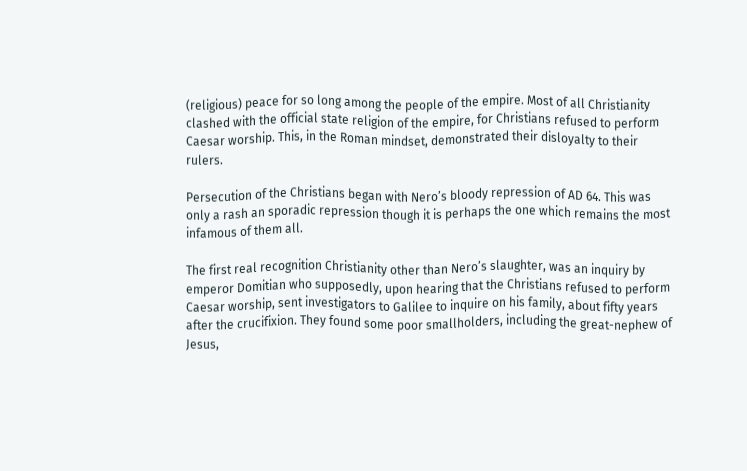(religious) peace for so long among the people of the empire. Most of all Christianity clashed with the official state religion of the empire, for Christians refused to perform Caesar worship. This, in the Roman mindset, demonstrated their disloyalty to their rulers.

Persecution of the Christians began with Nero’s bloody repression of AD 64. This was only a rash an sporadic repression though it is perhaps the one which remains the most infamous of them all.

The first real recognition Christianity other than Nero’s slaughter, was an inquiry by emperor Domitian who supposedly, upon hearing that the Christians refused to perform Caesar worship, sent investigators to Galilee to inquire on his family, about fifty years after the crucifixion. They found some poor smallholders, including the great-nephew of Jesus,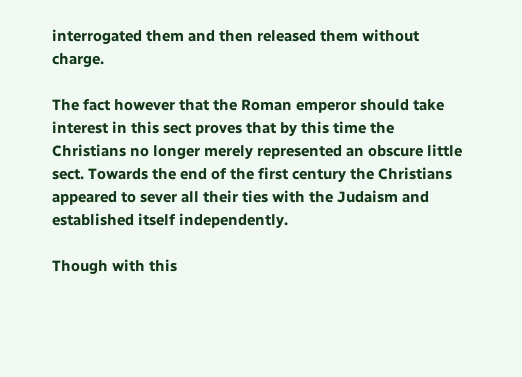interrogated them and then released them without charge.

The fact however that the Roman emperor should take interest in this sect proves that by this time the Christians no longer merely represented an obscure little sect. Towards the end of the first century the Christians appeared to sever all their ties with the Judaism and established itself independently.

Though with this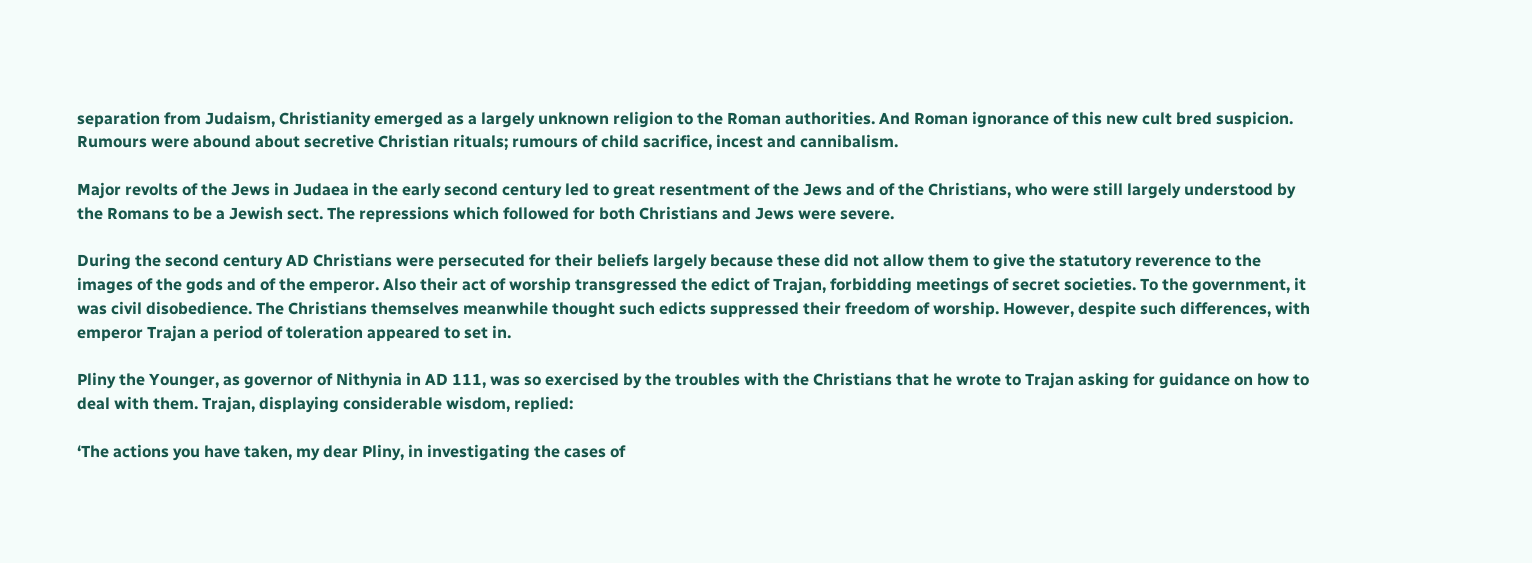separation from Judaism, Christianity emerged as a largely unknown religion to the Roman authorities. And Roman ignorance of this new cult bred suspicion. Rumours were abound about secretive Christian rituals; rumours of child sacrifice, incest and cannibalism.

Major revolts of the Jews in Judaea in the early second century led to great resentment of the Jews and of the Christians, who were still largely understood by the Romans to be a Jewish sect. The repressions which followed for both Christians and Jews were severe.

During the second century AD Christians were persecuted for their beliefs largely because these did not allow them to give the statutory reverence to the images of the gods and of the emperor. Also their act of worship transgressed the edict of Trajan, forbidding meetings of secret societies. To the government, it was civil disobedience. The Christians themselves meanwhile thought such edicts suppressed their freedom of worship. However, despite such differences, with emperor Trajan a period of toleration appeared to set in.

Pliny the Younger, as governor of Nithynia in AD 111, was so exercised by the troubles with the Christians that he wrote to Trajan asking for guidance on how to deal with them. Trajan, displaying considerable wisdom, replied:

‘The actions you have taken, my dear Pliny, in investigating the cases of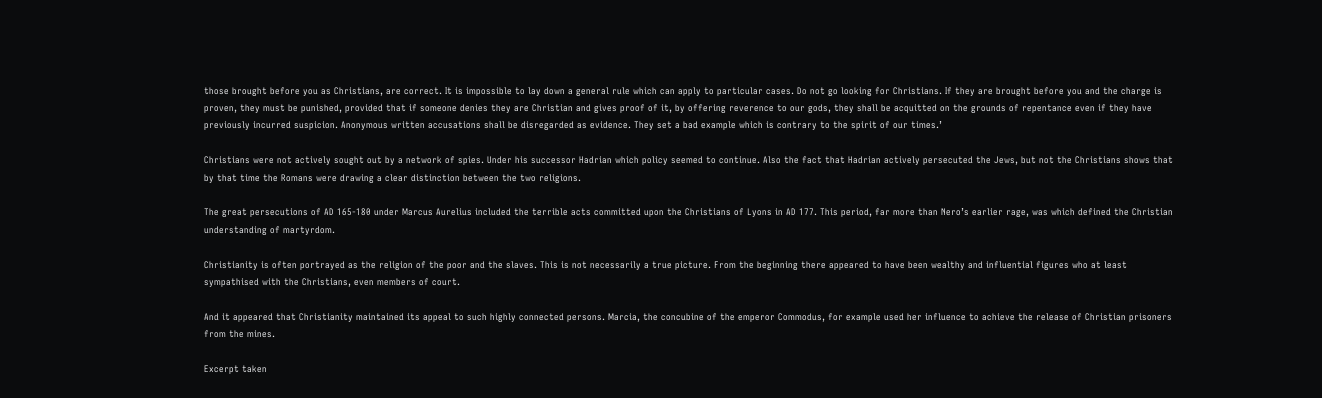those brought before you as Christians, are correct. It is impossible to lay down a general rule which can apply to particular cases. Do not go looking for Christians. If they are brought before you and the charge is proven, they must be punished, provided that if someone denies they are Christian and gives proof of it, by offering reverence to our gods, they shall be acquitted on the grounds of repentance even if they have previously incurred suspicion. Anonymous written accusations shall be disregarded as evidence. They set a bad example which is contrary to the spirit of our times.’

Christians were not actively sought out by a network of spies. Under his successor Hadrian which policy seemed to continue. Also the fact that Hadrian actively persecuted the Jews, but not the Christians shows that by that time the Romans were drawing a clear distinction between the two religions.

The great persecutions of AD 165-180 under Marcus Aurelius included the terrible acts committed upon the Christians of Lyons in AD 177. This period, far more than Nero’s earlier rage, was which defined the Christian understanding of martyrdom.

Christianity is often portrayed as the religion of the poor and the slaves. This is not necessarily a true picture. From the beginning there appeared to have been wealthy and influential figures who at least sympathised with the Christians, even members of court.

And it appeared that Christianity maintained its appeal to such highly connected persons. Marcia, the concubine of the emperor Commodus, for example used her influence to achieve the release of Christian prisoners from the mines.

Excerpt taken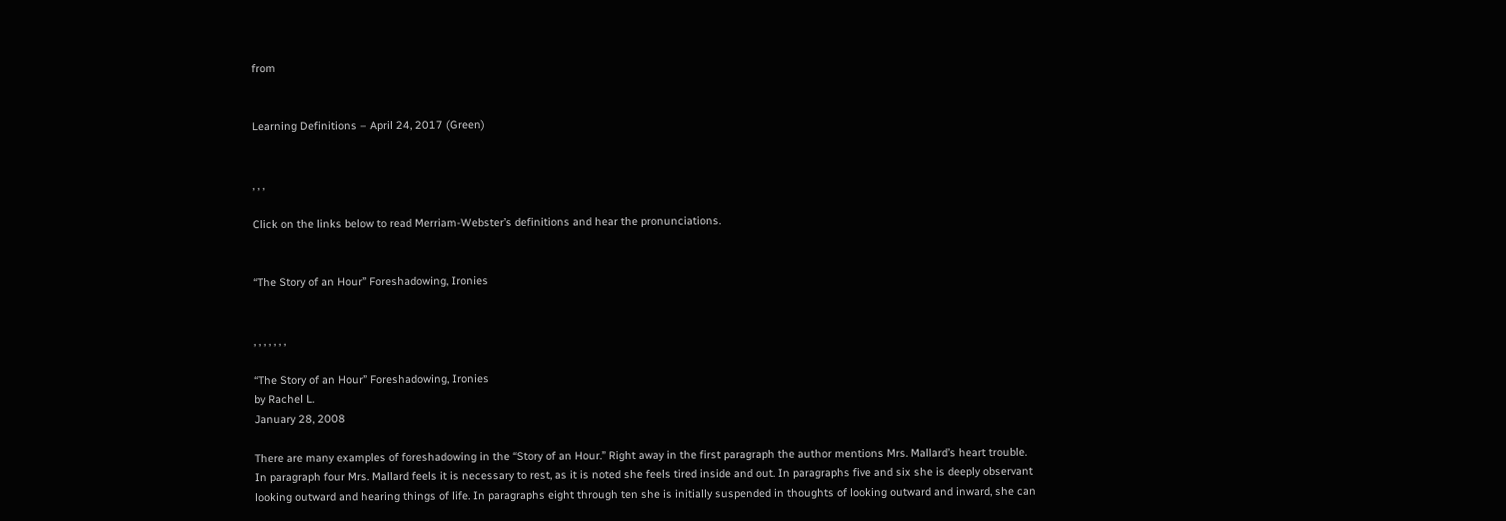from


Learning Definitions – April 24, 2017 (Green)


, , ,

Click on the links below to read Merriam-Webster’s definitions and hear the pronunciations.


“The Story of an Hour” Foreshadowing, Ironies


, , , , , , ,

“The Story of an Hour” Foreshadowing, Ironies
by Rachel L.
January 28, 2008

There are many examples of foreshadowing in the “Story of an Hour.” Right away in the first paragraph the author mentions Mrs. Mallard’s heart trouble. In paragraph four Mrs. Mallard feels it is necessary to rest, as it is noted she feels tired inside and out. In paragraphs five and six she is deeply observant looking outward and hearing things of life. In paragraphs eight through ten she is initially suspended in thoughts of looking outward and inward, she can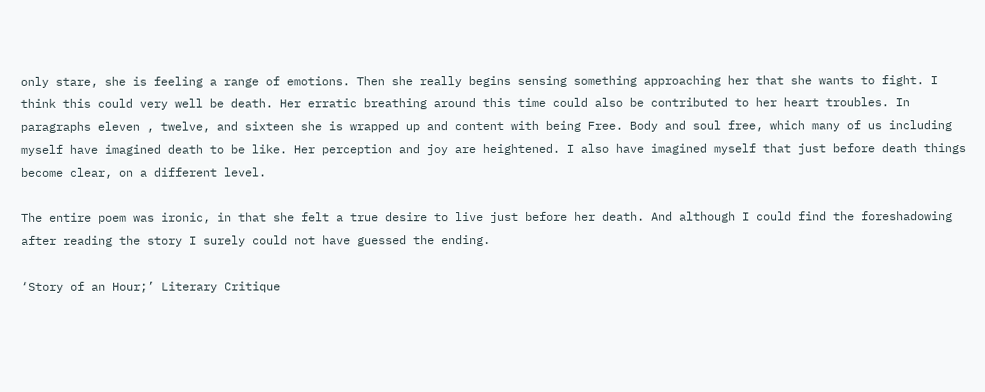only stare, she is feeling a range of emotions. Then she really begins sensing something approaching her that she wants to fight. I think this could very well be death. Her erratic breathing around this time could also be contributed to her heart troubles. In paragraphs eleven , twelve, and sixteen she is wrapped up and content with being Free. Body and soul free, which many of us including myself have imagined death to be like. Her perception and joy are heightened. I also have imagined myself that just before death things become clear, on a different level.

The entire poem was ironic, in that she felt a true desire to live just before her death. And although I could find the foreshadowing after reading the story I surely could not have guessed the ending.

‘Story of an Hour;’ Literary Critique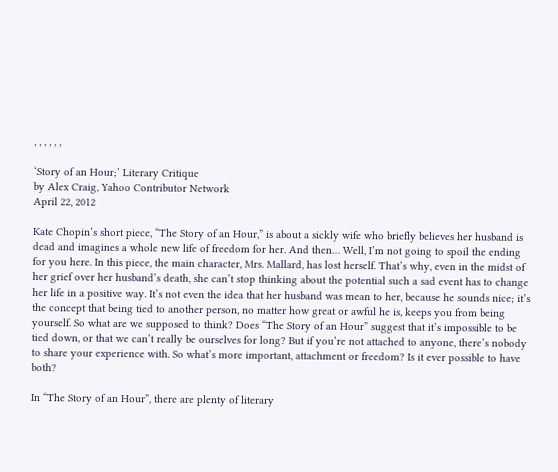, , , , , ,

‘Story of an Hour;’ Literary Critique
by Alex Craig, Yahoo Contributor Network
April 22, 2012

Kate Chopin’s short piece, “The Story of an Hour,” is about a sickly wife who briefly believes her husband is dead and imagines a whole new life of freedom for her. And then… Well, I’m not going to spoil the ending for you here. In this piece, the main character, Mrs. Mallard, has lost herself. That’s why, even in the midst of her grief over her husband’s death, she can’t stop thinking about the potential such a sad event has to change her life in a positive way. It’s not even the idea that her husband was mean to her, because he sounds nice; it’s the concept that being tied to another person, no matter how great or awful he is, keeps you from being yourself. So what are we supposed to think? Does “The Story of an Hour” suggest that it’s impossible to be tied down, or that we can’t really be ourselves for long? But if you’re not attached to anyone, there’s nobody to share your experience with. So what’s more important, attachment or freedom? Is it ever possible to have both?

In “The Story of an Hour”, there are plenty of literary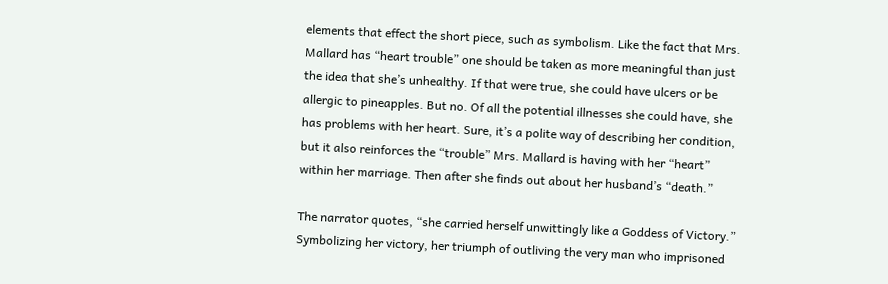elements that effect the short piece, such as symbolism. Like the fact that Mrs. Mallard has “heart trouble” one should be taken as more meaningful than just the idea that she’s unhealthy. If that were true, she could have ulcers or be allergic to pineapples. But no. Of all the potential illnesses she could have, she has problems with her heart. Sure, it’s a polite way of describing her condition, but it also reinforces the “trouble” Mrs. Mallard is having with her “heart” within her marriage. Then after she finds out about her husband’s “death.”

The narrator quotes, “she carried herself unwittingly like a Goddess of Victory.” Symbolizing her victory, her triumph of outliving the very man who imprisoned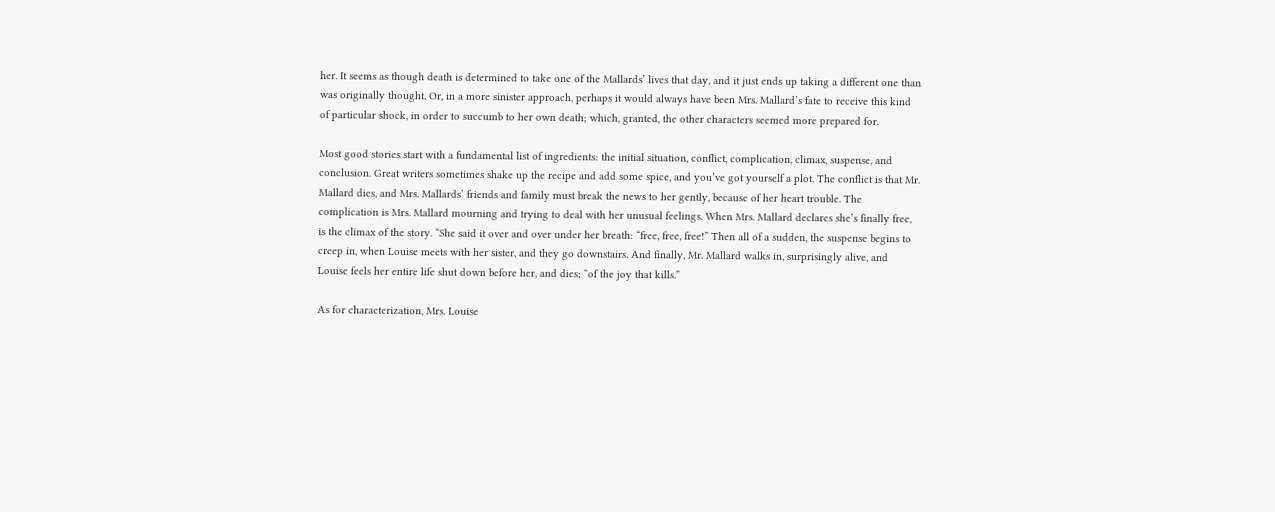her. It seems as though death is determined to take one of the Mallards’ lives that day, and it just ends up taking a different one than was originally thought. Or, in a more sinister approach, perhaps it would always have been Mrs. Mallard’s fate to receive this kind of particular shock, in order to succumb to her own death; which, granted, the other characters seemed more prepared for.

Most good stories start with a fundamental list of ingredients: the initial situation, conflict, complication, climax, suspense, and conclusion. Great writers sometimes shake up the recipe and add some spice, and you’ve got yourself a plot. The conflict is that Mr. Mallard dies, and Mrs. Mallards’ friends and family must break the news to her gently, because of her heart trouble. The complication is Mrs. Mallard mourning and trying to deal with her unusual feelings. When Mrs. Mallard declares she’s finally free, is the climax of the story. “She said it over and over under her breath: “free, free, free!” Then all of a sudden, the suspense begins to creep in, when Louise meets with her sister, and they go downstairs. And finally, Mr. Mallard walks in, surprisingly alive, and Louise feels her entire life shut down before her, and dies; “of the joy that kills.”

As for characterization, Mrs. Louise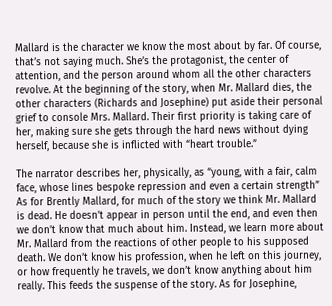Mallard is the character we know the most about by far. Of course, that’s not saying much. She’s the protagonist, the center of attention, and the person around whom all the other characters revolve. At the beginning of the story, when Mr. Mallard dies, the other characters (Richards and Josephine) put aside their personal grief to console Mrs. Mallard. Their first priority is taking care of her, making sure she gets through the hard news without dying herself, because she is inflicted with “heart trouble.”

The narrator describes her, physically, as “young, with a fair, calm face, whose lines bespoke repression and even a certain strength” As for Brently Mallard, for much of the story we think Mr. Mallard is dead. He doesn’t appear in person until the end, and even then we don’t know that much about him. Instead, we learn more about Mr. Mallard from the reactions of other people to his supposed death. We don’t know his profession, when he left on this journey, or how frequently he travels, we don’t know anything about him really. This feeds the suspense of the story. As for Josephine,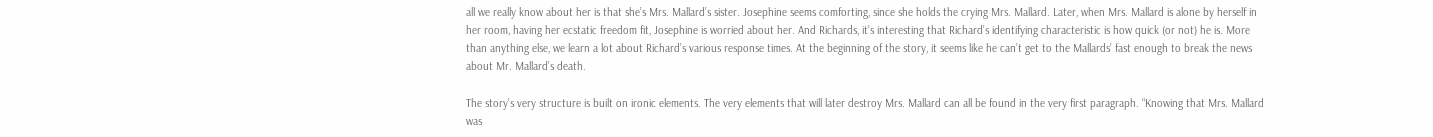all we really know about her is that she’s Mrs. Mallard’s sister. Josephine seems comforting, since she holds the crying Mrs. Mallard. Later, when Mrs. Mallard is alone by herself in her room, having her ecstatic freedom fit, Josephine is worried about her. And Richards, it’s interesting that Richard’s identifying characteristic is how quick (or not) he is. More than anything else, we learn a lot about Richard’s various response times. At the beginning of the story, it seems like he can’t get to the Mallards’ fast enough to break the news about Mr. Mallard’s death.

The story’s very structure is built on ironic elements. The very elements that will later destroy Mrs. Mallard can all be found in the very first paragraph. “Knowing that Mrs. Mallard was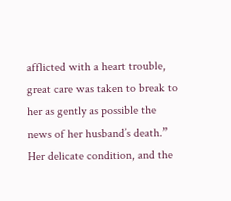afflicted with a heart trouble, great care was taken to break to her as gently as possible the news of her husband’s death.” Her delicate condition, and the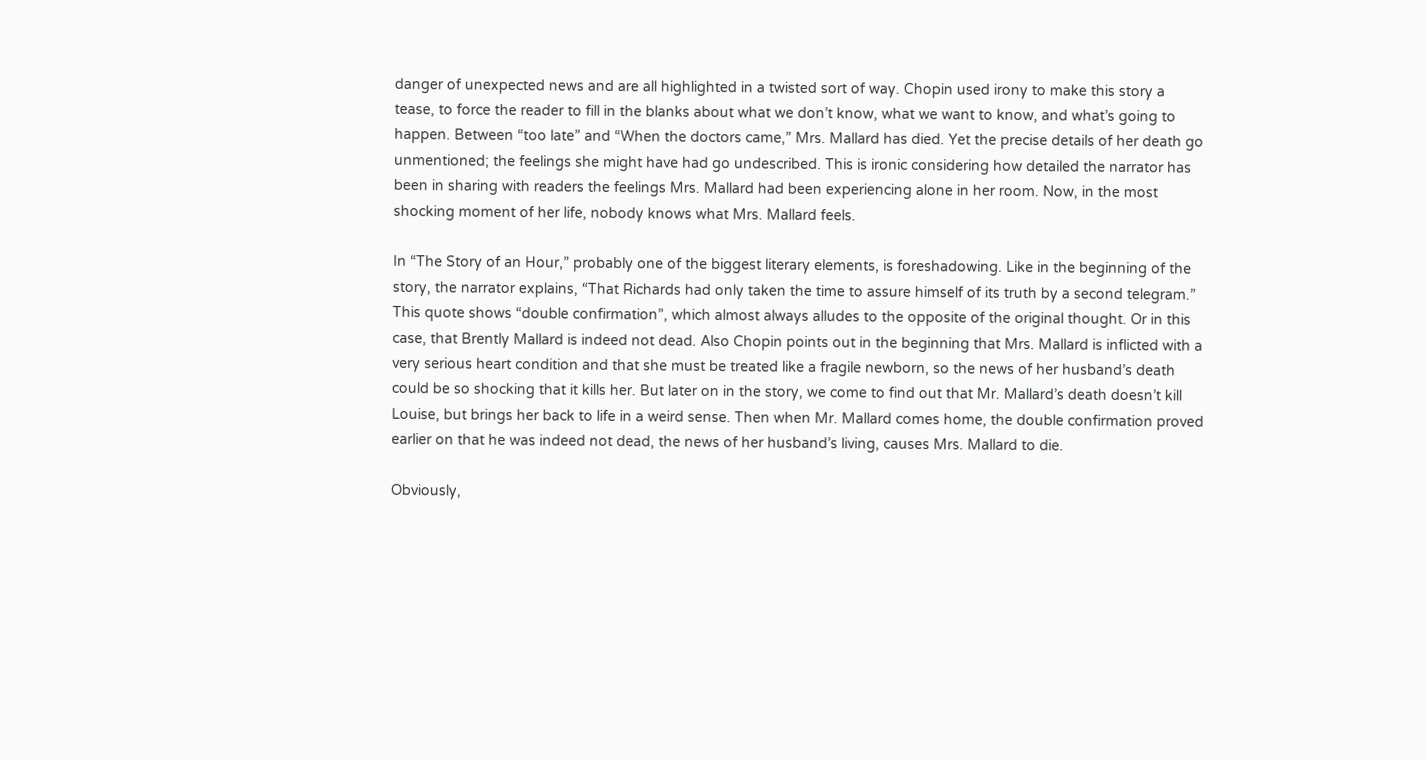danger of unexpected news and are all highlighted in a twisted sort of way. Chopin used irony to make this story a tease, to force the reader to fill in the blanks about what we don’t know, what we want to know, and what’s going to happen. Between “too late” and “When the doctors came,” Mrs. Mallard has died. Yet the precise details of her death go unmentioned; the feelings she might have had go undescribed. This is ironic considering how detailed the narrator has been in sharing with readers the feelings Mrs. Mallard had been experiencing alone in her room. Now, in the most shocking moment of her life, nobody knows what Mrs. Mallard feels.

In “The Story of an Hour,” probably one of the biggest literary elements, is foreshadowing. Like in the beginning of the story, the narrator explains, “That Richards had only taken the time to assure himself of its truth by a second telegram.” This quote shows “double confirmation”, which almost always alludes to the opposite of the original thought. Or in this case, that Brently Mallard is indeed not dead. Also Chopin points out in the beginning that Mrs. Mallard is inflicted with a very serious heart condition and that she must be treated like a fragile newborn, so the news of her husband’s death could be so shocking that it kills her. But later on in the story, we come to find out that Mr. Mallard’s death doesn’t kill Louise, but brings her back to life in a weird sense. Then when Mr. Mallard comes home, the double confirmation proved earlier on that he was indeed not dead, the news of her husband’s living, causes Mrs. Mallard to die.

Obviously,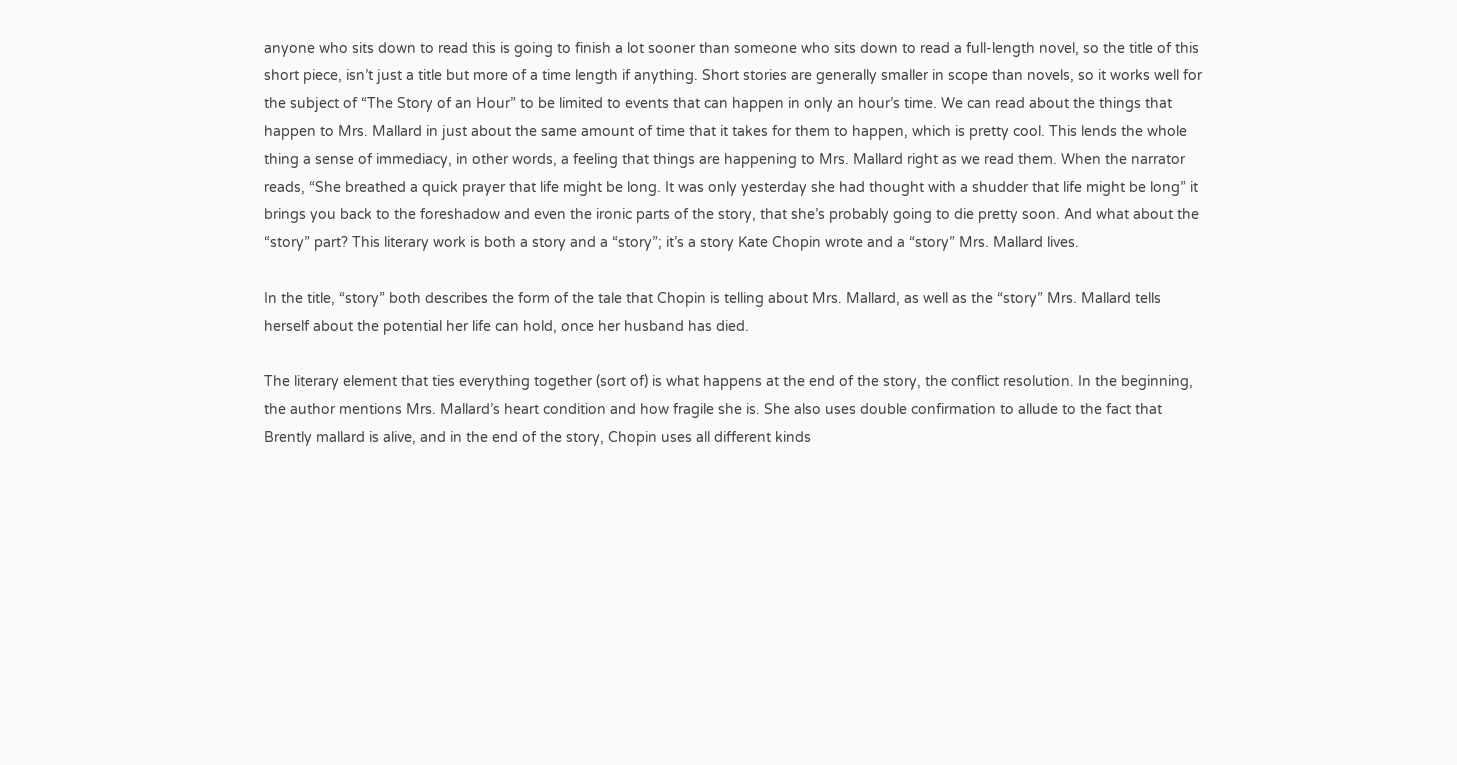anyone who sits down to read this is going to finish a lot sooner than someone who sits down to read a full-length novel, so the title of this short piece, isn’t just a title but more of a time length if anything. Short stories are generally smaller in scope than novels, so it works well for the subject of “The Story of an Hour” to be limited to events that can happen in only an hour’s time. We can read about the things that happen to Mrs. Mallard in just about the same amount of time that it takes for them to happen, which is pretty cool. This lends the whole thing a sense of immediacy, in other words, a feeling that things are happening to Mrs. Mallard right as we read them. When the narrator reads, “She breathed a quick prayer that life might be long. It was only yesterday she had thought with a shudder that life might be long” it brings you back to the foreshadow and even the ironic parts of the story, that she’s probably going to die pretty soon. And what about the “story” part? This literary work is both a story and a “story”; it’s a story Kate Chopin wrote and a “story” Mrs. Mallard lives.

In the title, “story” both describes the form of the tale that Chopin is telling about Mrs. Mallard, as well as the “story” Mrs. Mallard tells herself about the potential her life can hold, once her husband has died.

The literary element that ties everything together (sort of) is what happens at the end of the story, the conflict resolution. In the beginning, the author mentions Mrs. Mallard’s heart condition and how fragile she is. She also uses double confirmation to allude to the fact that Brently mallard is alive, and in the end of the story, Chopin uses all different kinds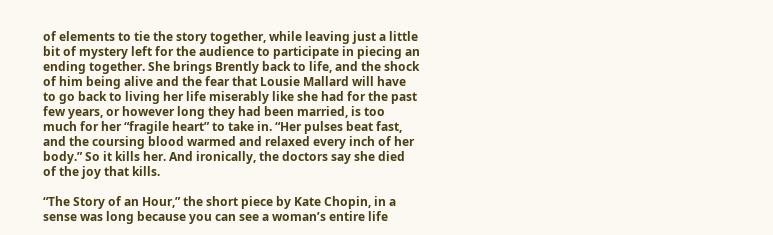of elements to tie the story together, while leaving just a little bit of mystery left for the audience to participate in piecing an ending together. She brings Brently back to life, and the shock of him being alive and the fear that Lousie Mallard will have to go back to living her life miserably like she had for the past few years, or however long they had been married, is too much for her “fragile heart” to take in. “Her pulses beat fast, and the coursing blood warmed and relaxed every inch of her body.” So it kills her. And ironically, the doctors say she died of the joy that kills.

“The Story of an Hour,” the short piece by Kate Chopin, in a sense was long because you can see a woman’s entire life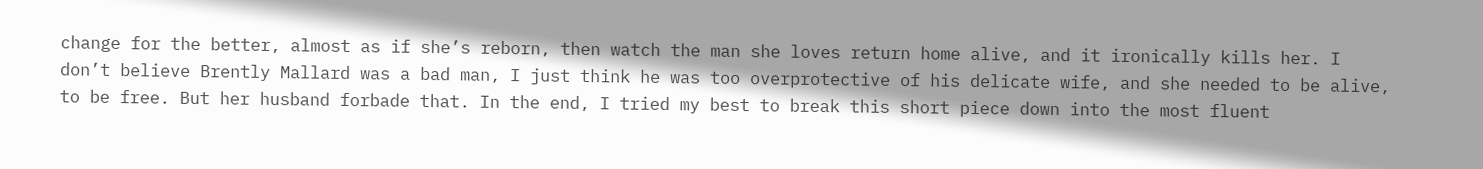change for the better, almost as if she’s reborn, then watch the man she loves return home alive, and it ironically kills her. I don’t believe Brently Mallard was a bad man, I just think he was too overprotective of his delicate wife, and she needed to be alive, to be free. But her husband forbade that. In the end, I tried my best to break this short piece down into the most fluent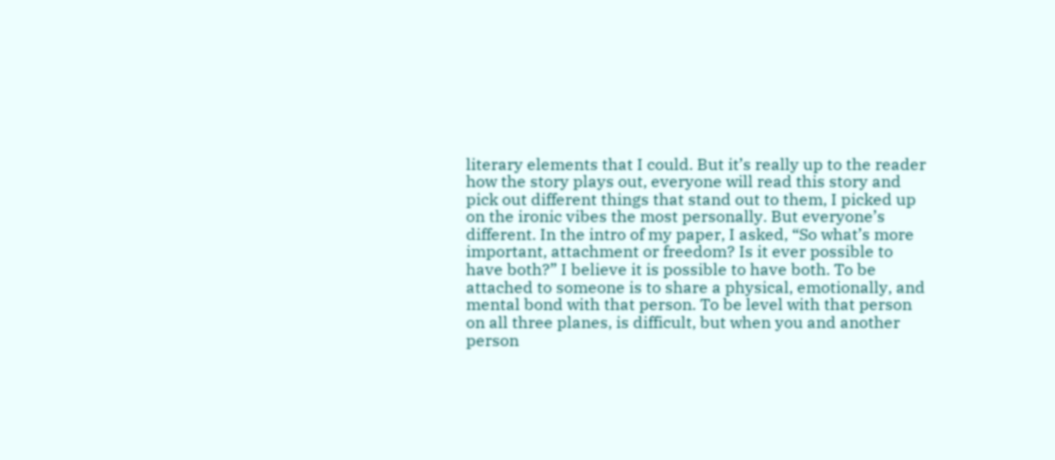literary elements that I could. But it’s really up to the reader how the story plays out, everyone will read this story and pick out different things that stand out to them, I picked up on the ironic vibes the most personally. But everyone’s different. In the intro of my paper, I asked, “So what’s more important, attachment or freedom? Is it ever possible to have both?” I believe it is possible to have both. To be attached to someone is to share a physical, emotionally, and mental bond with that person. To be level with that person on all three planes, is difficult, but when you and another person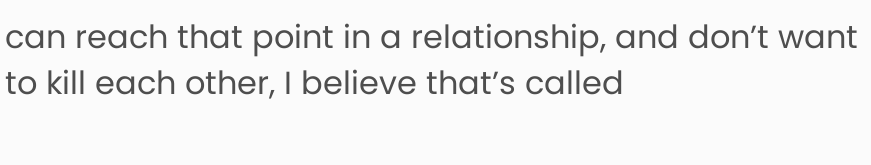can reach that point in a relationship, and don’t want to kill each other, I believe that’s called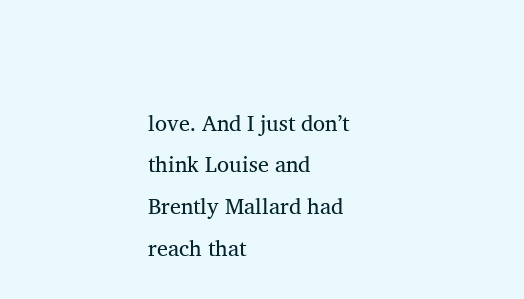love. And I just don’t think Louise and Brently Mallard had reach that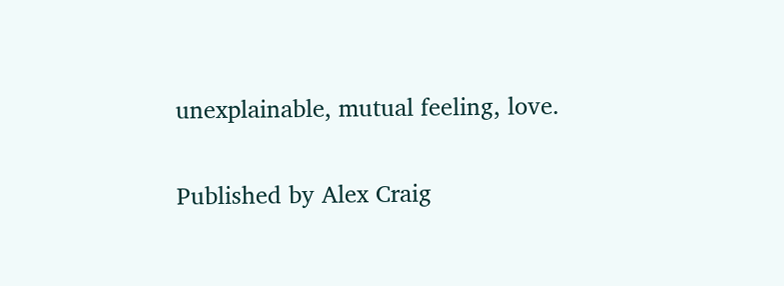unexplainable, mutual feeling, love.

Published by Alex Craig